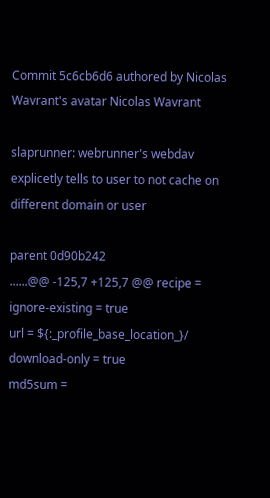Commit 5c6cb6d6 authored by Nicolas Wavrant's avatar Nicolas Wavrant

slaprunner: webrunner's webdav explicetly tells to user to not cache on different domain or user

parent 0d90b242
......@@ -125,7 +125,7 @@ recipe =
ignore-existing = true
url = ${:_profile_base_location_}/
download-only = true
md5sum =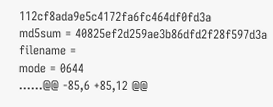112cf8ada9e5c4172fa6fc464df0fd3a
md5sum = 40825ef2d259ae3b86dfd2f28f597d3a
filename =
mode = 0644
......@@ -85,6 +85,12 @@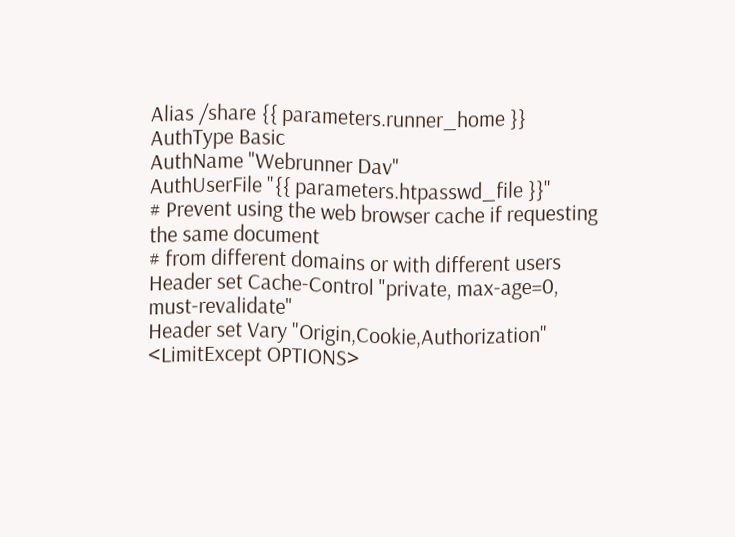Alias /share {{ parameters.runner_home }}
AuthType Basic
AuthName "Webrunner Dav"
AuthUserFile "{{ parameters.htpasswd_file }}"
# Prevent using the web browser cache if requesting the same document
# from different domains or with different users
Header set Cache-Control "private, max-age=0, must-revalidate"
Header set Vary "Origin,Cookie,Authorization"
<LimitExcept OPTIONS>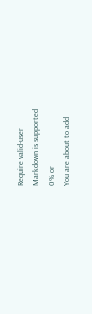Require valid-user
Markdown is supported
0% or
You are about to add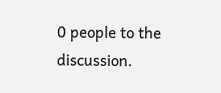0 people to the discussion.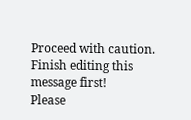Proceed with caution.
Finish editing this message first!
Please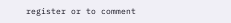register or to comment